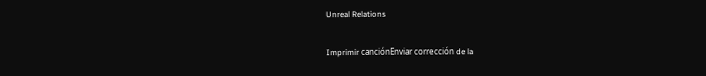Unreal Relations

Imprimir canciónEnviar corrección de la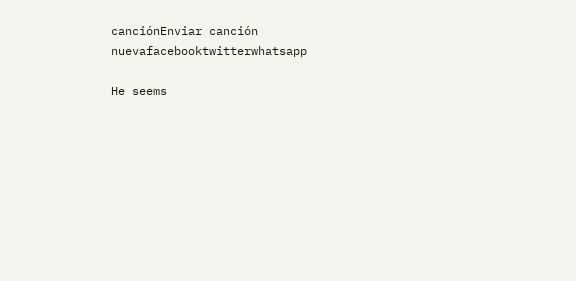canciónEnviar canción nuevafacebooktwitterwhatsapp

He seems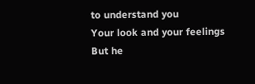to understand you
Your look and your feelings
But he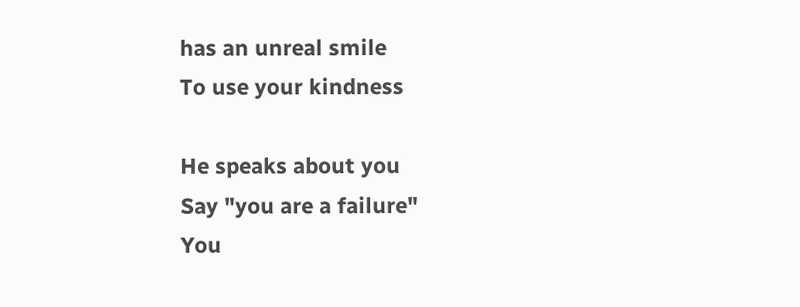has an unreal smile
To use your kindness

He speaks about you
Say "you are a failure"
You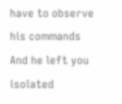have to observe his commands
And he left you isolated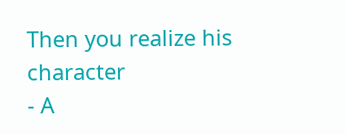Then you realize his character
- A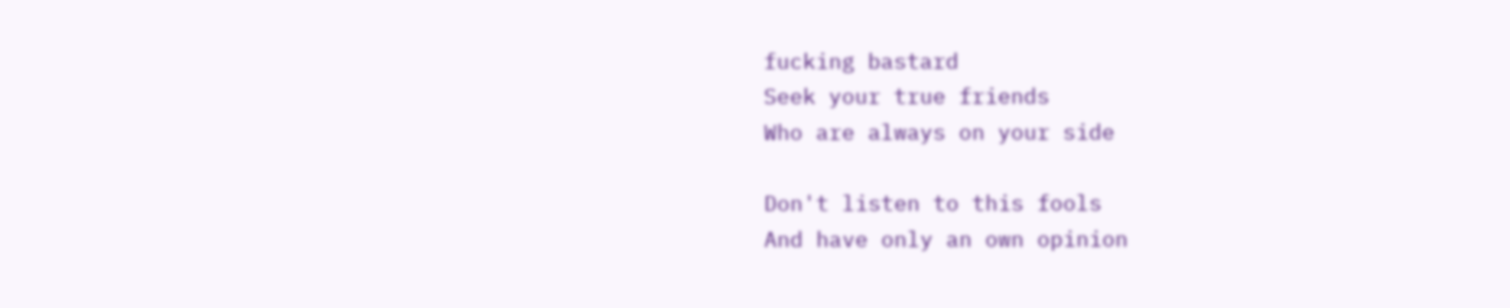fucking bastard
Seek your true friends
Who are always on your side

Don't listen to this fools
And have only an own opinion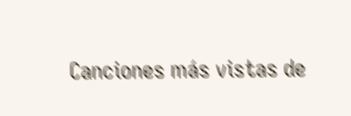Canciones más vistas de